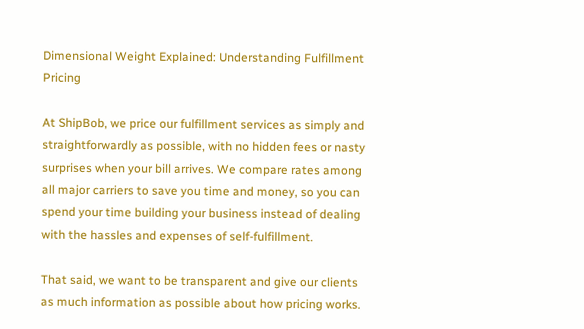Dimensional Weight Explained: Understanding Fulfillment Pricing

At ShipBob, we price our fulfillment services as simply and straightforwardly as possible, with no hidden fees or nasty surprises when your bill arrives. We compare rates among all major carriers to save you time and money, so you can spend your time building your business instead of dealing with the hassles and expenses of self-fulfillment.

That said, we want to be transparent and give our clients as much information as possible about how pricing works.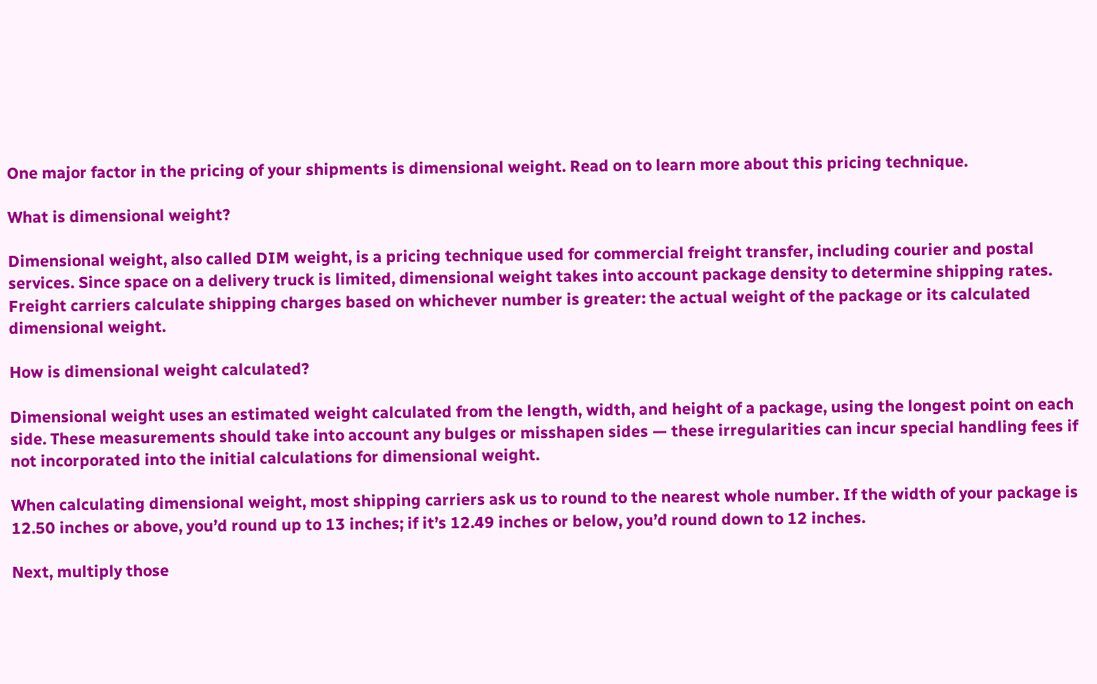One major factor in the pricing of your shipments is dimensional weight. Read on to learn more about this pricing technique.

What is dimensional weight?

Dimensional weight, also called DIM weight, is a pricing technique used for commercial freight transfer, including courier and postal services. Since space on a delivery truck is limited, dimensional weight takes into account package density to determine shipping rates. Freight carriers calculate shipping charges based on whichever number is greater: the actual weight of the package or its calculated dimensional weight.

How is dimensional weight calculated?

Dimensional weight uses an estimated weight calculated from the length, width, and height of a package, using the longest point on each side. These measurements should take into account any bulges or misshapen sides — these irregularities can incur special handling fees if not incorporated into the initial calculations for dimensional weight.

When calculating dimensional weight, most shipping carriers ask us to round to the nearest whole number. If the width of your package is 12.50 inches or above, you’d round up to 13 inches; if it’s 12.49 inches or below, you’d round down to 12 inches.

Next, multiply those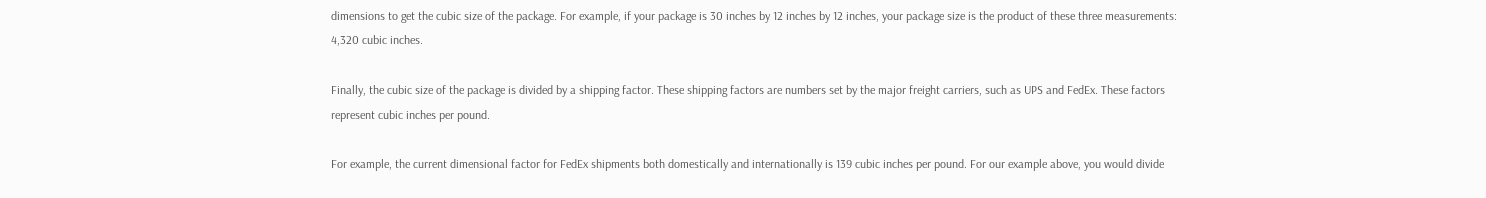dimensions to get the cubic size of the package. For example, if your package is 30 inches by 12 inches by 12 inches, your package size is the product of these three measurements: 4,320 cubic inches.

Finally, the cubic size of the package is divided by a shipping factor. These shipping factors are numbers set by the major freight carriers, such as UPS and FedEx. These factors represent cubic inches per pound.

For example, the current dimensional factor for FedEx shipments both domestically and internationally is 139 cubic inches per pound. For our example above, you would divide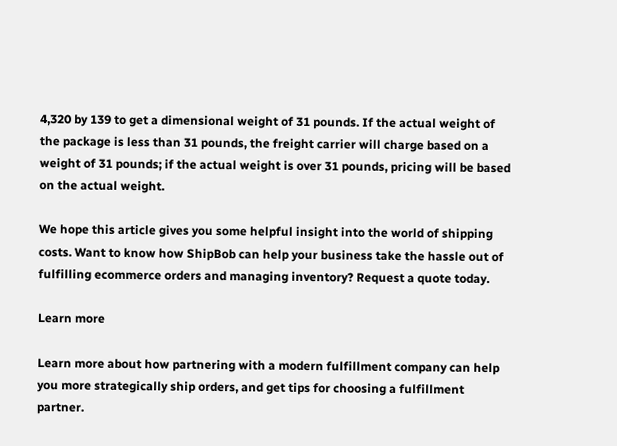4,320 by 139 to get a dimensional weight of 31 pounds. If the actual weight of the package is less than 31 pounds, the freight carrier will charge based on a weight of 31 pounds; if the actual weight is over 31 pounds, pricing will be based on the actual weight.

We hope this article gives you some helpful insight into the world of shipping costs. Want to know how ShipBob can help your business take the hassle out of fulfilling ecommerce orders and managing inventory? Request a quote today.

Learn more

Learn more about how partnering with a modern fulfillment company can help you more strategically ship orders, and get tips for choosing a fulfillment partner.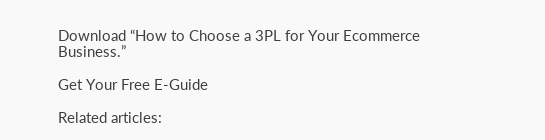Download “How to Choose a 3PL for Your Ecommerce Business.”

Get Your Free E-Guide

Related articles: